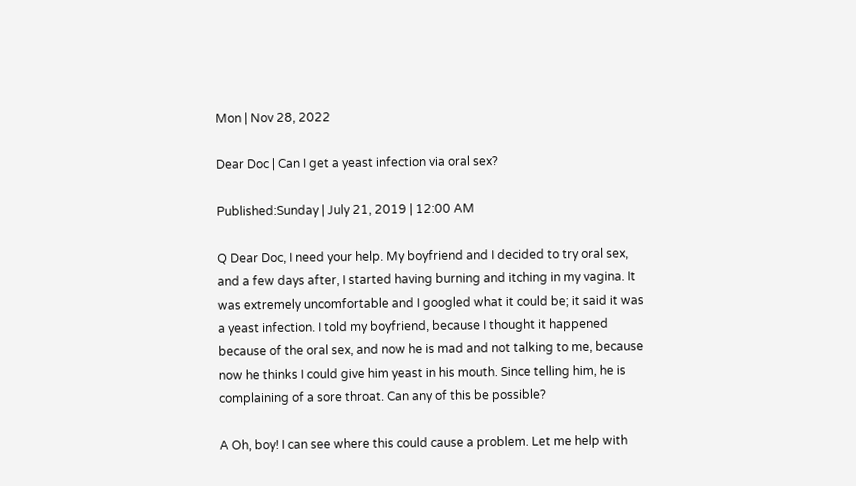Mon | Nov 28, 2022

Dear Doc | Can I get a yeast infection via oral sex?

Published:Sunday | July 21, 2019 | 12:00 AM

Q Dear Doc, I need your help. My boyfriend and I decided to try oral sex, and a few days after, I started having burning and itching in my vagina. It was extremely uncomfortable and I googled what it could be; it said it was a yeast infection. I told my boyfriend, because I thought it happened because of the oral sex, and now he is mad and not talking to me, because now he thinks I could give him yeast in his mouth. Since telling him, he is complaining of a sore throat. Can any of this be possible?

A Oh, boy! I can see where this could cause a problem. Let me help with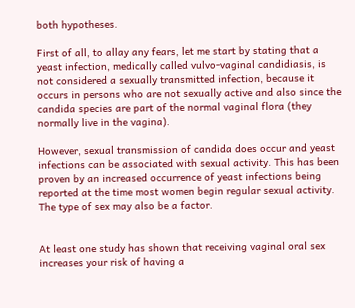both hypotheses.

First of all, to allay any fears, let me start by stating that a yeast infection, medically called vulvo-vaginal candidiasis, is not considered a sexually transmitted infection, because it occurs in persons who are not sexually active and also since the candida species are part of the normal vaginal flora (they normally live in the vagina).

However, sexual transmission of candida does occur and yeast infections can be associated with sexual activity. This has been proven by an increased occurrence of yeast infections being reported at the time most women begin regular sexual activity. The type of sex may also be a factor.


At least one study has shown that receiving vaginal oral sex increases your risk of having a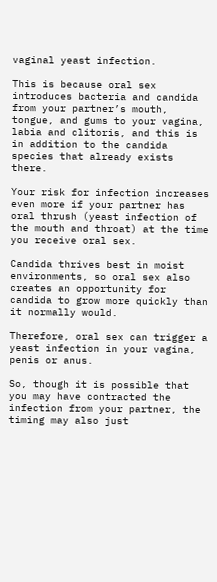vaginal yeast infection.

This is because oral sex introduces bacteria and candida from your partner’s mouth, tongue, and gums to your vagina, labia and clitoris, and this is in addition to the candida species that already exists there.

Your risk for infection increases even more if your partner has oral thrush (yeast infection of the mouth and throat) at the time you receive oral sex.

Candida thrives best in moist environments, so oral sex also creates an opportunity for candida to grow more quickly than it normally would.

Therefore, oral sex can trigger a yeast infection in your vagina, penis or anus.

So, though it is possible that you may have contracted the infection from your partner, the timing may also just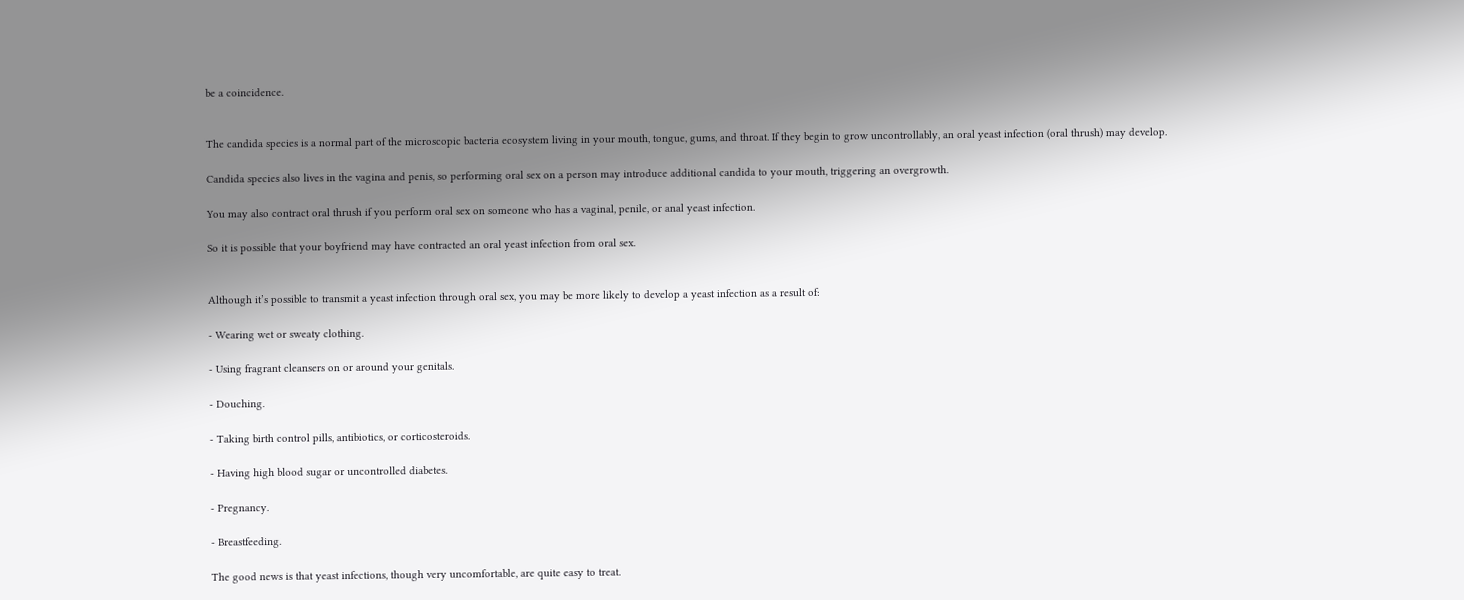be a coincidence.


The candida species is a normal part of the microscopic bacteria ecosystem living in your mouth, tongue, gums, and throat. If they begin to grow uncontrollably, an oral yeast infection (oral thrush) may develop.

Candida species also lives in the vagina and penis, so performing oral sex on a person may introduce additional candida to your mouth, triggering an overgrowth.

You may also contract oral thrush if you perform oral sex on someone who has a vaginal, penile, or anal yeast infection.

So it is possible that your boyfriend may have contracted an oral yeast infection from oral sex.


Although it’s possible to transmit a yeast infection through oral sex, you may be more likely to develop a yeast infection as a result of:

- Wearing wet or sweaty clothing.

- Using fragrant cleansers on or around your genitals.

- Douching.

- Taking birth control pills, antibiotics, or corticosteroids.

- Having high blood sugar or uncontrolled diabetes.

- Pregnancy.

- Breastfeeding.

The good news is that yeast infections, though very uncomfortable, are quite easy to treat.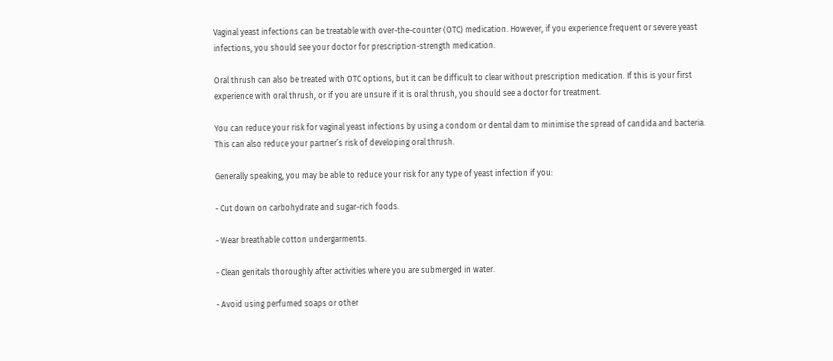Vaginal yeast infections can be treatable with over-the-counter (OTC) medication. However, if you experience frequent or severe yeast infections, you should see your doctor for prescription-strength medication.

Oral thrush can also be treated with OTC options, but it can be difficult to clear without prescription medication. If this is your first experience with oral thrush, or if you are unsure if it is oral thrush, you should see a doctor for treatment.

You can reduce your risk for vaginal yeast infections by using a condom or dental dam to minimise the spread of candida and bacteria. This can also reduce your partner’s risk of developing oral thrush.

Generally speaking, you may be able to reduce your risk for any type of yeast infection if you:

- Cut down on carbohydrate and sugar-rich foods.

- Wear breathable cotton undergarments.

- Clean genitals thoroughly after activities where you are submerged in water.

- Avoid using perfumed soaps or other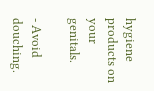hygiene products on your genitals.

- Avoid douching.